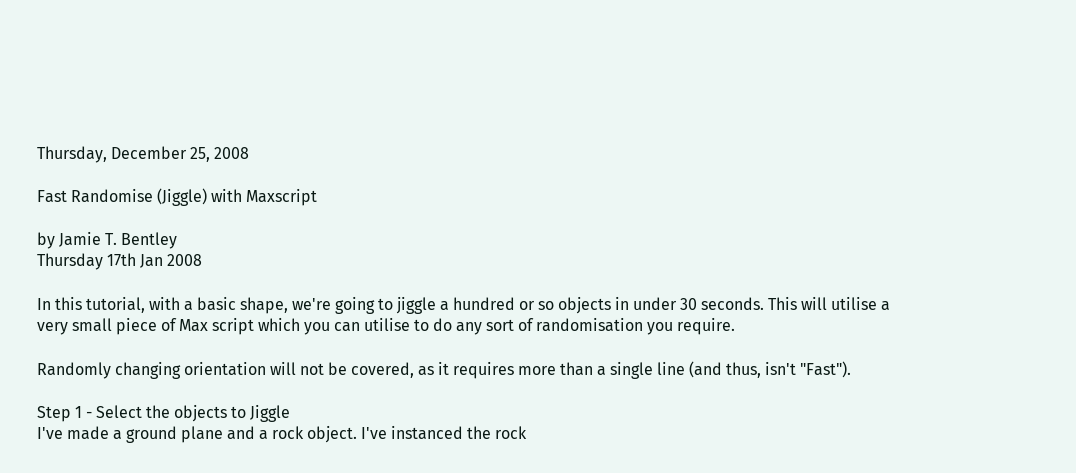Thursday, December 25, 2008

Fast Randomise (Jiggle) with Maxscript

by Jamie T. Bentley
Thursday 17th Jan 2008

In this tutorial, with a basic shape, we're going to jiggle a hundred or so objects in under 30 seconds. This will utilise a very small piece of Max script which you can utilise to do any sort of randomisation you require.

Randomly changing orientation will not be covered, as it requires more than a single line (and thus, isn't "Fast").

Step 1 - Select the objects to Jiggle
I've made a ground plane and a rock object. I've instanced the rock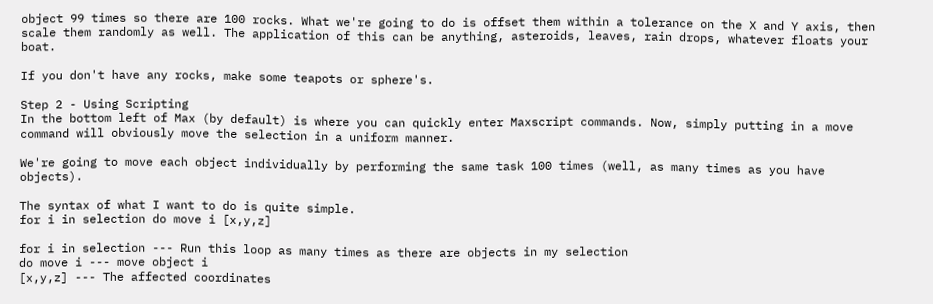object 99 times so there are 100 rocks. What we're going to do is offset them within a tolerance on the X and Y axis, then scale them randomly as well. The application of this can be anything, asteroids, leaves, rain drops, whatever floats your boat.

If you don't have any rocks, make some teapots or sphere's.

Step 2 - Using Scripting
In the bottom left of Max (by default) is where you can quickly enter Maxscript commands. Now, simply putting in a move command will obviously move the selection in a uniform manner.

We're going to move each object individually by performing the same task 100 times (well, as many times as you have objects).

The syntax of what I want to do is quite simple.
for i in selection do move i [x,y,z]

for i in selection --- Run this loop as many times as there are objects in my selection
do move i --- move object i
[x,y,z] --- The affected coordinates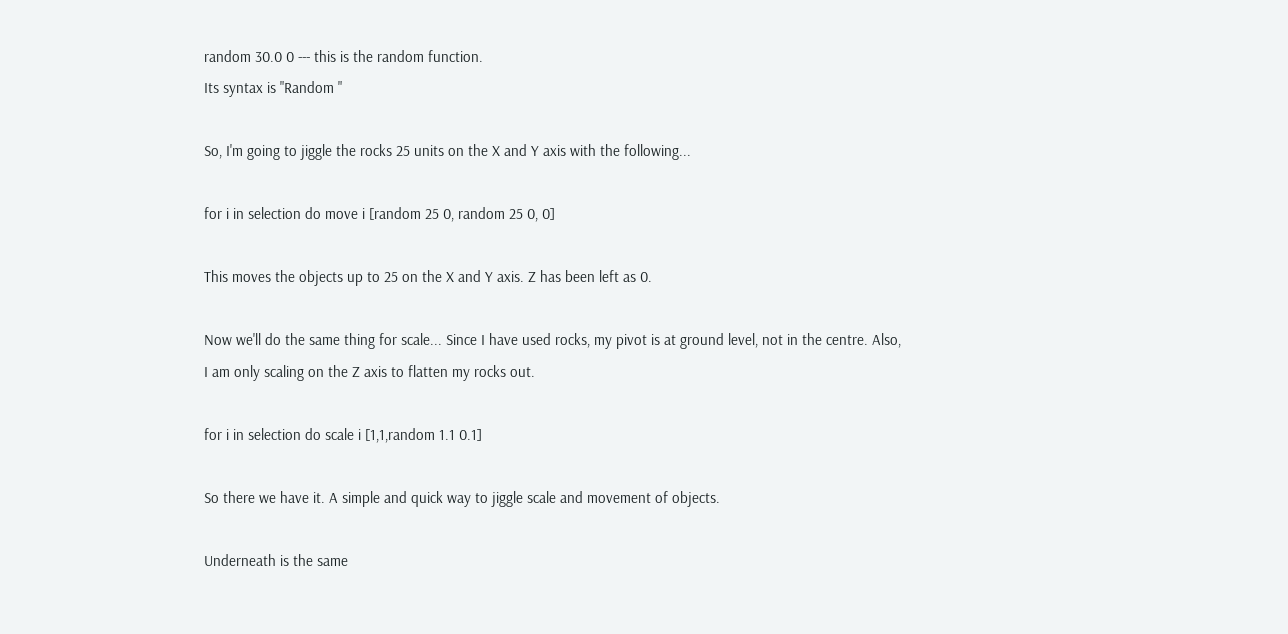random 30.0 0 --- this is the random function.
Its syntax is "Random "

So, I'm going to jiggle the rocks 25 units on the X and Y axis with the following...

for i in selection do move i [random 25 0, random 25 0, 0]

This moves the objects up to 25 on the X and Y axis. Z has been left as 0.

Now we'll do the same thing for scale... Since I have used rocks, my pivot is at ground level, not in the centre. Also, I am only scaling on the Z axis to flatten my rocks out.

for i in selection do scale i [1,1,random 1.1 0.1]

So there we have it. A simple and quick way to jiggle scale and movement of objects.

Underneath is the same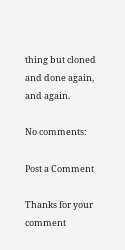thing but cloned and done again, and again.

No comments:

Post a Comment

Thanks for your comment